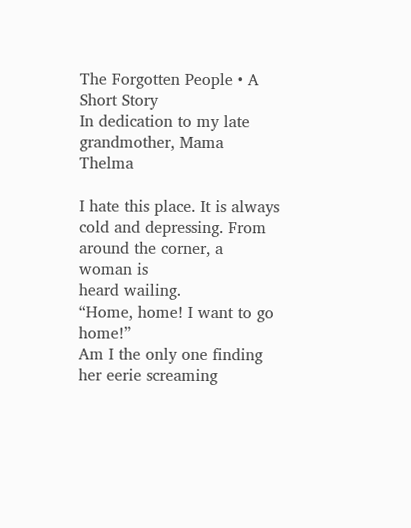The Forgotten People • A Short Story
In dedication to my late grandmother, Mama Thelma

I hate this place. It is always cold and depressing. From around the corner, a woman is
heard wailing.
“Home, home! I want to go home!”
Am I the only one finding her eerie screaming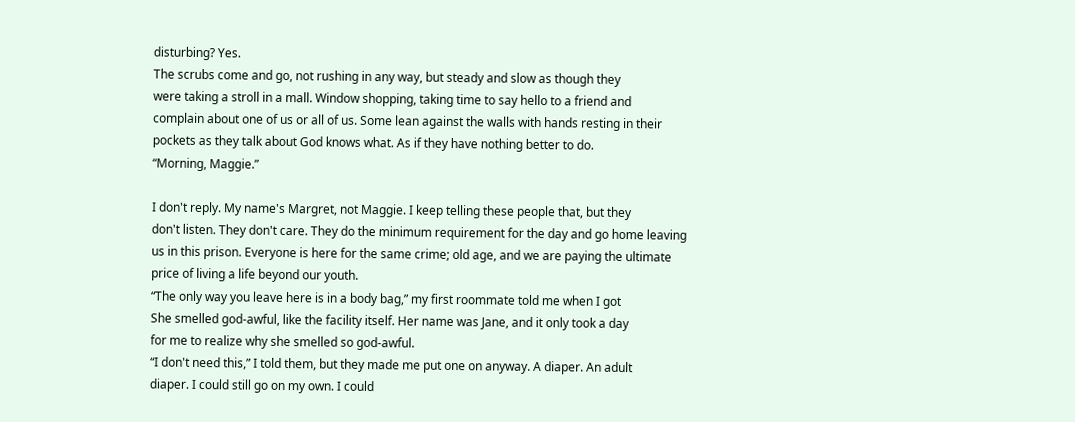disturbing? Yes.
The scrubs come and go, not rushing in any way, but steady and slow as though they
were taking a stroll in a mall. Window shopping, taking time to say hello to a friend and
complain about one of us or all of us. Some lean against the walls with hands resting in their
pockets as they talk about God knows what. As if they have nothing better to do.
“Morning, Maggie.”

I don't reply. My name's Margret, not Maggie. I keep telling these people that, but they
don't listen. They don't care. They do the minimum requirement for the day and go home leaving
us in this prison. Everyone is here for the same crime; old age, and we are paying the ultimate
price of living a life beyond our youth.
“The only way you leave here is in a body bag,” my first roommate told me when I got
She smelled god-awful, like the facility itself. Her name was Jane, and it only took a day
for me to realize why she smelled so god-awful.
“I don't need this,” I told them, but they made me put one on anyway. A diaper. An adult
diaper. I could still go on my own. I could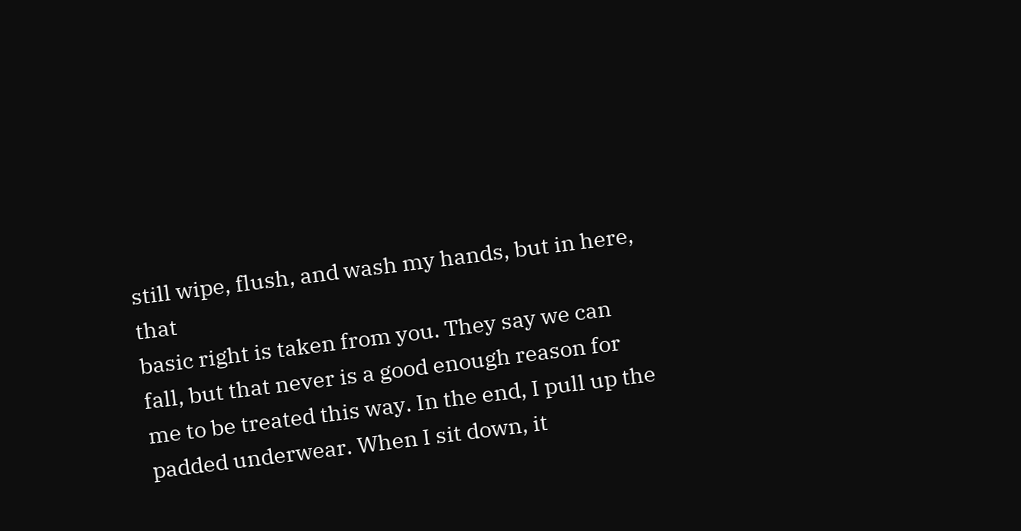still wipe, flush, and wash my hands, but in here, that
basic right is taken from you. They say we can fall, but that never is a good enough reason for
me to be treated this way. In the end, I pull up the padded underwear. When I sit down, it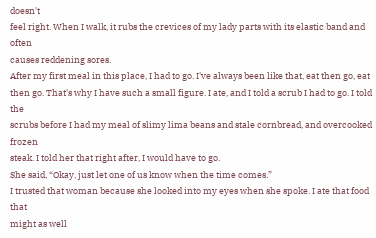doesn't
feel right. When I walk, it rubs the crevices of my lady parts with its elastic band and often
causes reddening sores.
After my first meal in this place, I had to go. I've always been like that, eat then go, eat
then go. That's why I have such a small figure. I ate, and I told a scrub I had to go. I told the
scrubs before I had my meal of slimy lima beans and stale cornbread, and overcooked frozen
steak. I told her that right after, I would have to go.
She said, “Okay, just let one of us know when the time comes.”
I trusted that woman because she looked into my eyes when she spoke. I ate that food that
might as well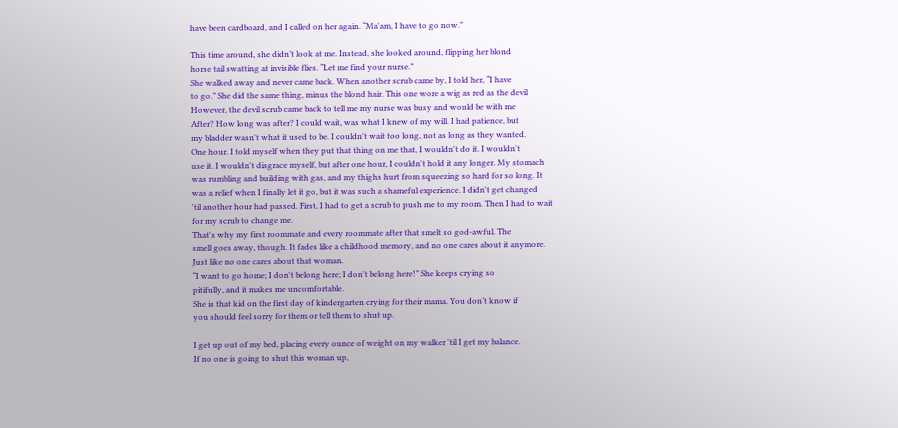have been cardboard, and I called on her again. “Ma'am, I have to go now.”

This time around, she didn’t look at me. Instead, she looked around, flipping her blond
horse tail swatting at invisible flies. “Let me find your nurse.”
She walked away and never came back. When another scrub came by, I told her, “I have
to go.” She did the same thing, minus the blond hair. This one wore a wig as red as the devil
However, the devil scrub came back to tell me my nurse was busy and would be with me
After? How long was after? I could wait, was what I knew of my will. I had patience, but
my bladder wasn't what it used to be. I couldn't wait too long, not as long as they wanted.
One hour. I told myself when they put that thing on me that, I wouldn't do it. I wouldn't
use it. I wouldn't disgrace myself, but after one hour, I couldn't hold it any longer. My stomach
was rumbling and building with gas, and my thighs hurt from squeezing so hard for so long. It
was a relief when I finally let it go, but it was such a shameful experience. I didn't get changed
'til another hour had passed. First, I had to get a scrub to push me to my room. Then I had to wait
for my scrub to change me.
That's why my first roommate and every roommate after that smelt so god-awful. The
smell goes away, though. It fades like a childhood memory, and no one cares about it anymore.
Just like no one cares about that woman.
“I want to go home; I don't belong here; I don't belong here!” She keeps crying so
pitifully, and it makes me uncomfortable.
She is that kid on the first day of kindergarten crying for their mama. You don’t know if
you should feel sorry for them or tell them to shut up.

I get up out of my bed, placing every ounce of weight on my walker 'til I get my balance.
If no one is going to shut this woman up,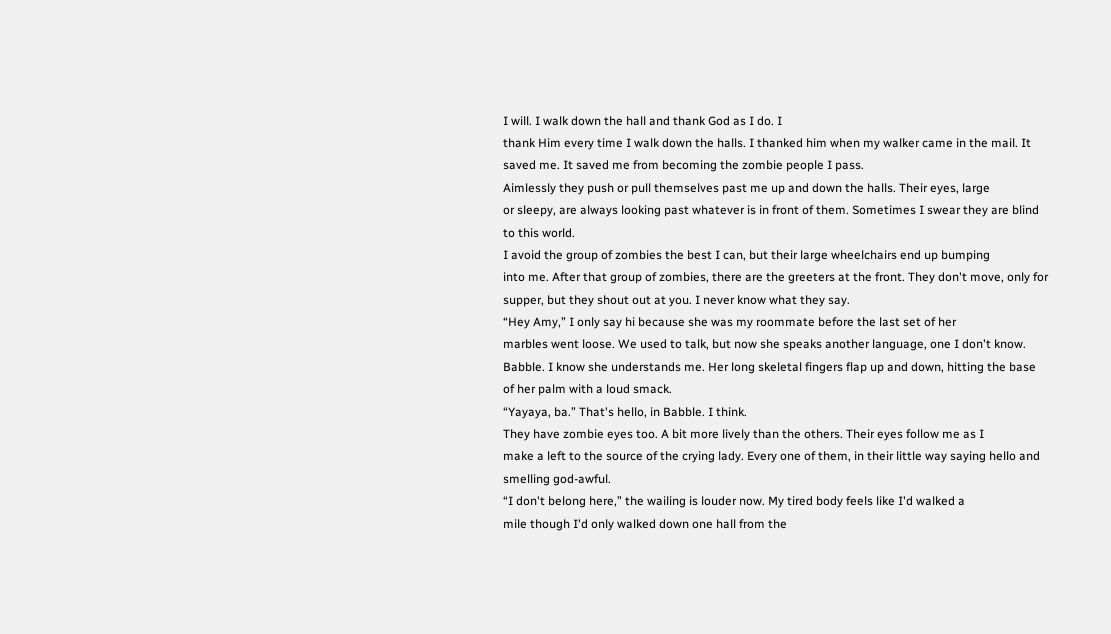I will. I walk down the hall and thank God as I do. I
thank Him every time I walk down the halls. I thanked him when my walker came in the mail. It
saved me. It saved me from becoming the zombie people I pass.
Aimlessly they push or pull themselves past me up and down the halls. Their eyes, large
or sleepy, are always looking past whatever is in front of them. Sometimes I swear they are blind
to this world.
I avoid the group of zombies the best I can, but their large wheelchairs end up bumping
into me. After that group of zombies, there are the greeters at the front. They don't move, only for
supper, but they shout out at you. I never know what they say.
“Hey Amy,” I only say hi because she was my roommate before the last set of her
marbles went loose. We used to talk, but now she speaks another language, one I don't know.
Babble. I know she understands me. Her long skeletal fingers flap up and down, hitting the base
of her palm with a loud smack.
“Yayaya, ba.” That's hello, in Babble. I think.
They have zombie eyes too. A bit more lively than the others. Their eyes follow me as I
make a left to the source of the crying lady. Every one of them, in their little way saying hello and
smelling god-awful.
“I don't belong here,” the wailing is louder now. My tired body feels like I'd walked a
mile though I'd only walked down one hall from the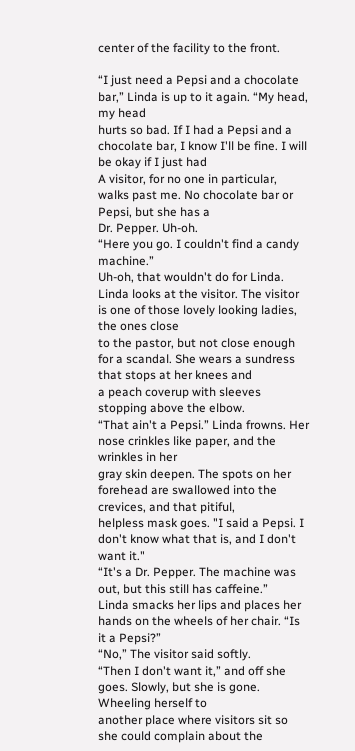center of the facility to the front.

“I just need a Pepsi and a chocolate bar,” Linda is up to it again. “My head, my head
hurts so bad. If I had a Pepsi and a chocolate bar, I know I'll be fine. I will be okay if I just had
A visitor, for no one in particular, walks past me. No chocolate bar or Pepsi, but she has a
Dr. Pepper. Uh-oh.
“Here you go. I couldn't find a candy machine.”
Uh-oh, that wouldn't do for Linda.
Linda looks at the visitor. The visitor is one of those lovely looking ladies, the ones close
to the pastor, but not close enough for a scandal. She wears a sundress that stops at her knees and
a peach coverup with sleeves stopping above the elbow.
“That ain't a Pepsi.” Linda frowns. Her nose crinkles like paper, and the wrinkles in her
gray skin deepen. The spots on her forehead are swallowed into the crevices, and that pitiful,
helpless mask goes. "I said a Pepsi. I don't know what that is, and I don't want it."
“It's a Dr. Pepper. The machine was out, but this still has caffeine.”
Linda smacks her lips and places her hands on the wheels of her chair. “Is it a Pepsi?”
“No,” The visitor said softly.
“Then I don't want it,” and off she goes. Slowly, but she is gone. Wheeling herself to
another place where visitors sit so she could complain about the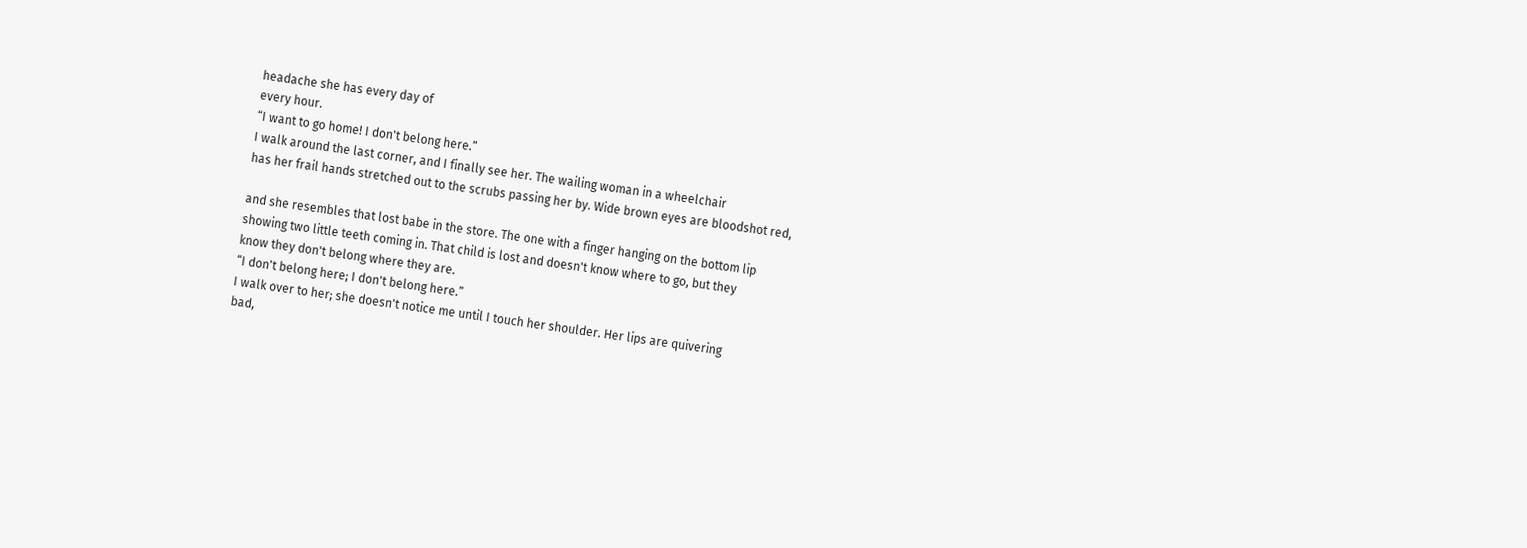headache she has every day of
every hour.
“I want to go home! I don't belong here.”
I walk around the last corner, and I finally see her. The wailing woman in a wheelchair
has her frail hands stretched out to the scrubs passing her by. Wide brown eyes are bloodshot red,

and she resembles that lost babe in the store. The one with a finger hanging on the bottom lip
showing two little teeth coming in. That child is lost and doesn't know where to go, but they
know they don't belong where they are.
“I don't belong here; I don't belong here.”
I walk over to her; she doesn't notice me until I touch her shoulder. Her lips are quivering
bad,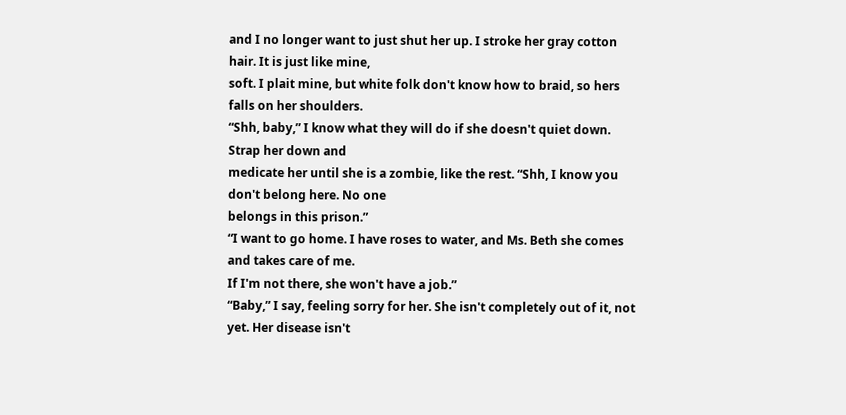and I no longer want to just shut her up. I stroke her gray cotton hair. It is just like mine,
soft. I plait mine, but white folk don't know how to braid, so hers falls on her shoulders.
“Shh, baby,” I know what they will do if she doesn't quiet down. Strap her down and
medicate her until she is a zombie, like the rest. “Shh, I know you don't belong here. No one
belongs in this prison.”
“I want to go home. I have roses to water, and Ms. Beth she comes and takes care of me.
If I'm not there, she won't have a job.”
“Baby,” I say, feeling sorry for her. She isn't completely out of it, not yet. Her disease isn't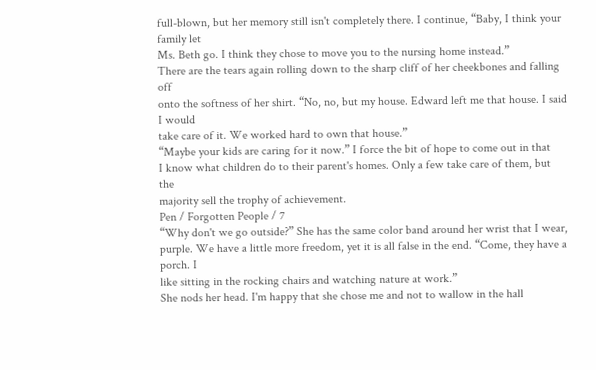full-blown, but her memory still isn't completely there. I continue, “Baby, I think your family let
Ms. Beth go. I think they chose to move you to the nursing home instead.”
There are the tears again rolling down to the sharp cliff of her cheekbones and falling off
onto the softness of her shirt. “No, no, but my house. Edward left me that house. I said I would
take care of it. We worked hard to own that house.”
“Maybe your kids are caring for it now.” I force the bit of hope to come out in that
I know what children do to their parent's homes. Only a few take care of them, but the
majority sell the trophy of achievement.
Pen / Forgotten People / 7
“Why don't we go outside?” She has the same color band around her wrist that I wear,
purple. We have a little more freedom, yet it is all false in the end. “Come, they have a porch. I
like sitting in the rocking chairs and watching nature at work.”
She nods her head. I'm happy that she chose me and not to wallow in the hall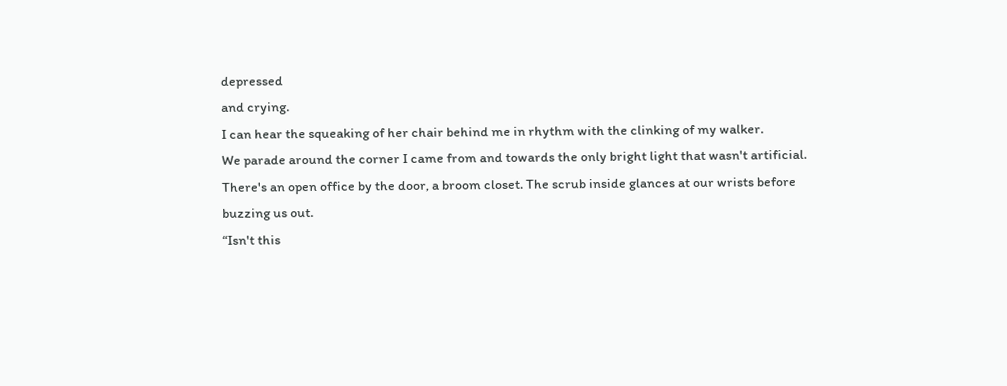depressed
and crying.
I can hear the squeaking of her chair behind me in rhythm with the clinking of my walker.
We parade around the corner I came from and towards the only bright light that wasn't artificial.
There's an open office by the door, a broom closet. The scrub inside glances at our wrists before
buzzing us out.
“Isn't this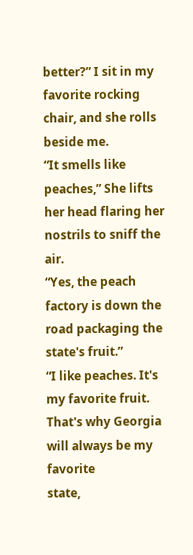better?” I sit in my favorite rocking chair, and she rolls beside me.
“It smells like peaches,” She lifts her head flaring her nostrils to sniff the air.
“Yes, the peach factory is down the road packaging the state's fruit.”
“I like peaches. It's my favorite fruit. That's why Georgia will always be my favorite
state,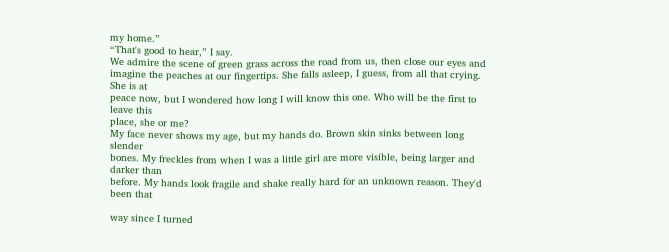my home.”
“That's good to hear,” I say.
We admire the scene of green grass across the road from us, then close our eyes and
imagine the peaches at our fingertips. She falls asleep, I guess, from all that crying. She is at
peace now, but I wondered how long I will know this one. Who will be the first to leave this
place, she or me?
My face never shows my age, but my hands do. Brown skin sinks between long slender
bones. My freckles from when I was a little girl are more visible, being larger and darker than
before. My hands look fragile and shake really hard for an unknown reason. They'd been that

way since I turned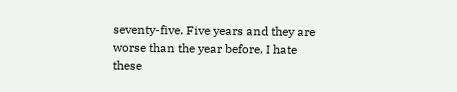seventy-five. Five years and they are worse than the year before. I hate these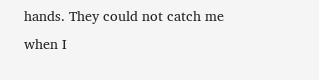hands. They could not catch me when I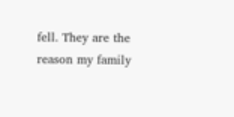fell. They are the reason my family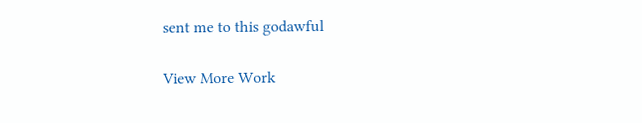sent me to this godawful

View More Work